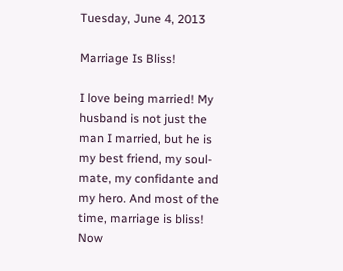Tuesday, June 4, 2013

Marriage Is Bliss!

I love being married! My husband is not just the man I married, but he is my best friend, my soul-mate, my confidante and my hero. And most of the time, marriage is bliss!
Now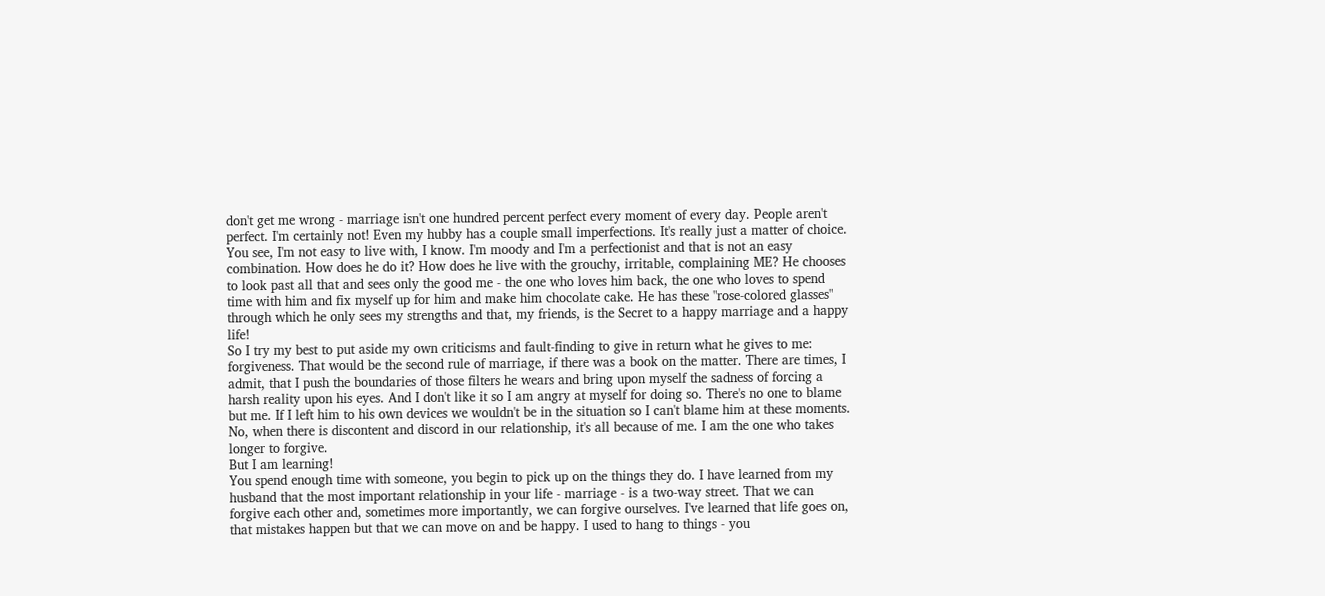don't get me wrong - marriage isn't one hundred percent perfect every moment of every day. People aren't perfect. I'm certainly not! Even my hubby has a couple small imperfections. It's really just a matter of choice.
You see, I'm not easy to live with, I know. I'm moody and I'm a perfectionist and that is not an easy combination. How does he do it? How does he live with the grouchy, irritable, complaining ME? He chooses to look past all that and sees only the good me - the one who loves him back, the one who loves to spend time with him and fix myself up for him and make him chocolate cake. He has these "rose-colored glasses" through which he only sees my strengths and that, my friends, is the Secret to a happy marriage and a happy life!
So I try my best to put aside my own criticisms and fault-finding to give in return what he gives to me: forgiveness. That would be the second rule of marriage, if there was a book on the matter. There are times, I admit, that I push the boundaries of those filters he wears and bring upon myself the sadness of forcing a harsh reality upon his eyes. And I don't like it so I am angry at myself for doing so. There's no one to blame but me. If I left him to his own devices we wouldn't be in the situation so I can't blame him at these moments. No, when there is discontent and discord in our relationship, it's all because of me. I am the one who takes longer to forgive.
But I am learning!
You spend enough time with someone, you begin to pick up on the things they do. I have learned from my husband that the most important relationship in your life - marriage - is a two-way street. That we can forgive each other and, sometimes more importantly, we can forgive ourselves. I've learned that life goes on, that mistakes happen but that we can move on and be happy. I used to hang to things - you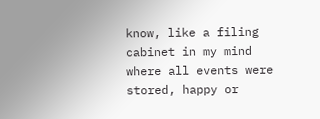know, like a filing cabinet in my mind where all events were stored, happy or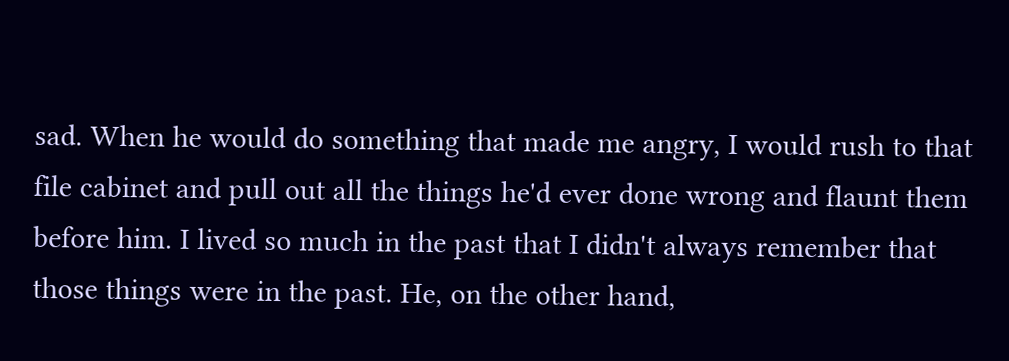sad. When he would do something that made me angry, I would rush to that file cabinet and pull out all the things he'd ever done wrong and flaunt them before him. I lived so much in the past that I didn't always remember that those things were in the past. He, on the other hand,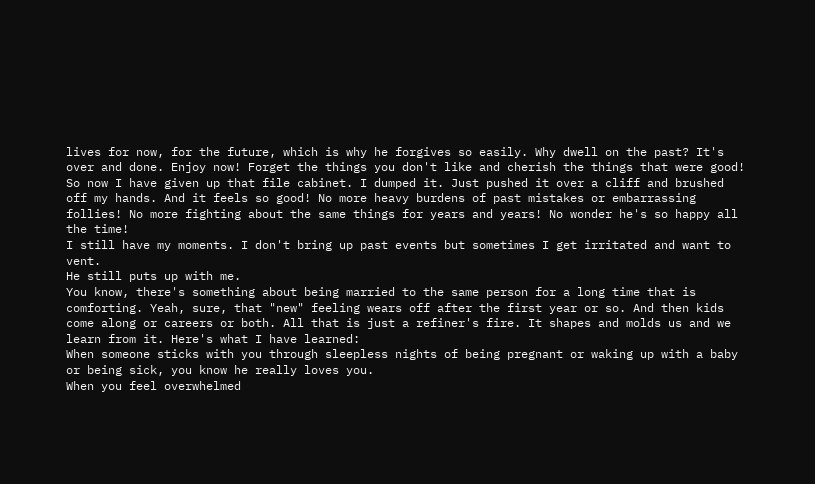lives for now, for the future, which is why he forgives so easily. Why dwell on the past? It's over and done. Enjoy now! Forget the things you don't like and cherish the things that were good!
So now I have given up that file cabinet. I dumped it. Just pushed it over a cliff and brushed off my hands. And it feels so good! No more heavy burdens of past mistakes or embarrassing follies! No more fighting about the same things for years and years! No wonder he's so happy all the time!
I still have my moments. I don't bring up past events but sometimes I get irritated and want to vent.
He still puts up with me.
You know, there's something about being married to the same person for a long time that is comforting. Yeah, sure, that "new" feeling wears off after the first year or so. And then kids come along or careers or both. All that is just a refiner's fire. It shapes and molds us and we learn from it. Here's what I have learned:
When someone sticks with you through sleepless nights of being pregnant or waking up with a baby or being sick, you know he really loves you.
When you feel overwhelmed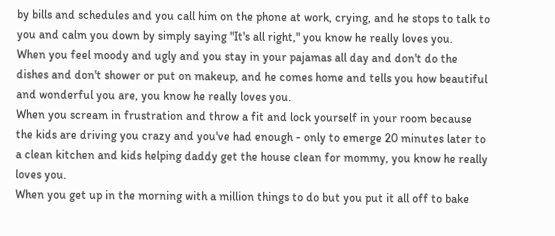by bills and schedules and you call him on the phone at work, crying, and he stops to talk to you and calm you down by simply saying "It's all right," you know he really loves you.
When you feel moody and ugly and you stay in your pajamas all day and don't do the dishes and don't shower or put on makeup, and he comes home and tells you how beautiful and wonderful you are, you know he really loves you.
When you scream in frustration and throw a fit and lock yourself in your room because the kids are driving you crazy and you've had enough - only to emerge 20 minutes later to a clean kitchen and kids helping daddy get the house clean for mommy, you know he really loves you.
When you get up in the morning with a million things to do but you put it all off to bake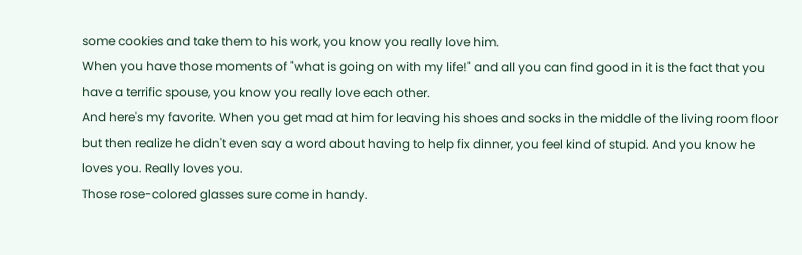some cookies and take them to his work, you know you really love him.
When you have those moments of "what is going on with my life!" and all you can find good in it is the fact that you have a terrific spouse, you know you really love each other.
And here's my favorite. When you get mad at him for leaving his shoes and socks in the middle of the living room floor but then realize he didn't even say a word about having to help fix dinner, you feel kind of stupid. And you know he loves you. Really loves you.
Those rose-colored glasses sure come in handy.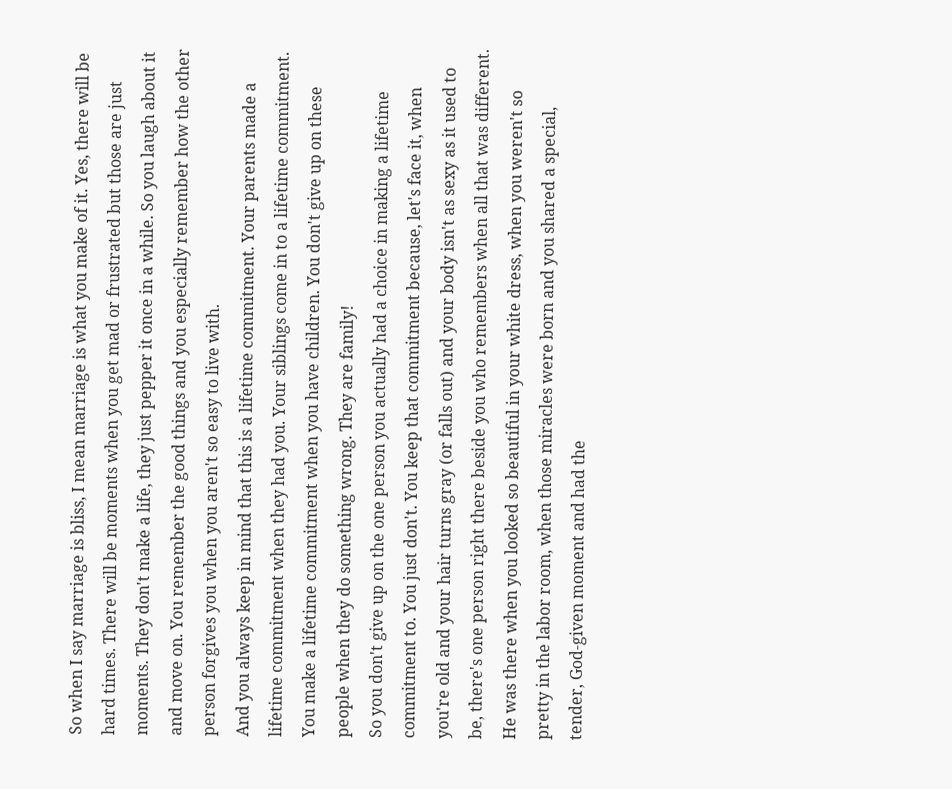So when I say marriage is bliss, I mean marriage is what you make of it. Yes, there will be hard times. There will be moments when you get mad or frustrated but those are just moments. They don't make a life, they just pepper it once in a while. So you laugh about it and move on. You remember the good things and you especially remember how the other person forgives you when you aren't so easy to live with.
And you always keep in mind that this is a lifetime commitment. Your parents made a lifetime commitment when they had you. Your siblings come in to a lifetime commitment. You make a lifetime commitment when you have children. You don't give up on these people when they do something wrong. They are family!
So you don't give up on the one person you actually had a choice in making a lifetime commitment to. You just don't. You keep that commitment because, let's face it, when you're old and your hair turns gray (or falls out) and your body isn't as sexy as it used to be, there's one person right there beside you who remembers when all that was different. He was there when you looked so beautiful in your white dress, when you weren't so pretty in the labor room, when those miracles were born and you shared a special, tender, God-given moment and had the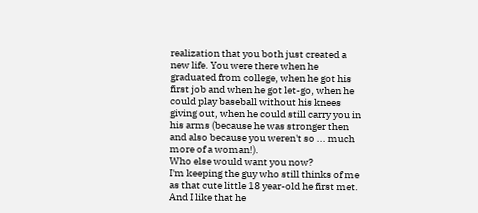realization that you both just created a new life. You were there when he graduated from college, when he got his first job and when he got let-go, when he could play baseball without his knees giving out, when he could still carry you in his arms (because he was stronger then and also because you weren't so ... much more of a woman!).
Who else would want you now?
I'm keeping the guy who still thinks of me as that cute little 18 year-old he first met. And I like that he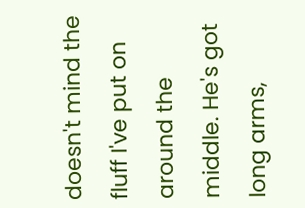doesn't mind the fluff I've put on around the middle. He's got long arms,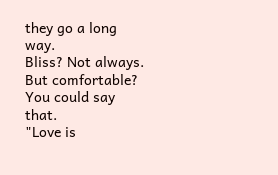they go a long way.
Bliss? Not always. But comfortable? You could say that.
"Love is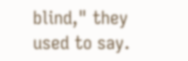blind," they used to say.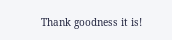Thank goodness it is!